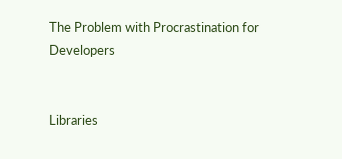The Problem with Procrastination for Developers


Libraries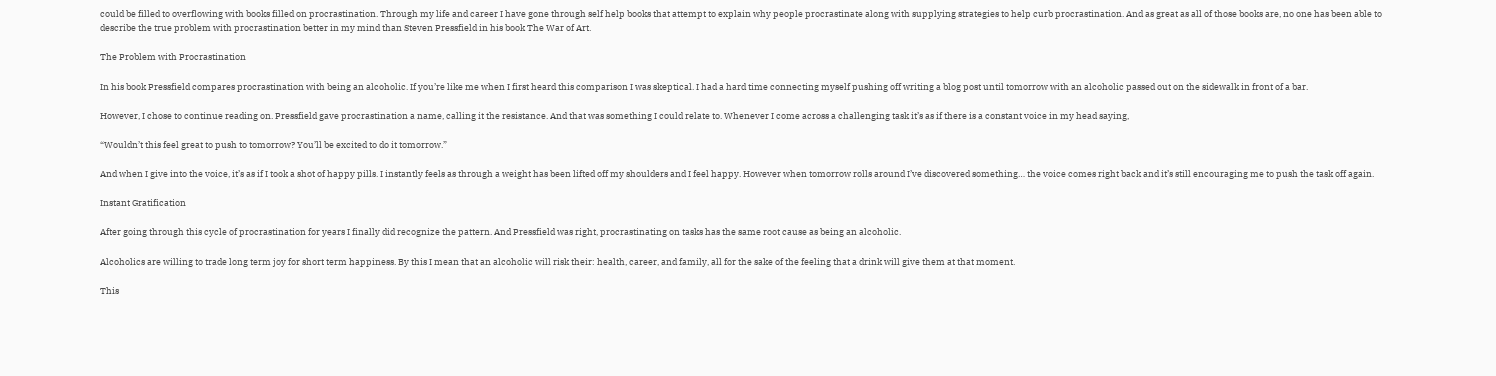could be filled to overflowing with books filled on procrastination. Through my life and career I have gone through self help books that attempt to explain why people procrastinate along with supplying strategies to help curb procrastination. And as great as all of those books are, no one has been able to describe the true problem with procrastination better in my mind than Steven Pressfield in his book The War of Art.

The Problem with Procrastination

In his book Pressfield compares procrastination with being an alcoholic. If you’re like me when I first heard this comparison I was skeptical. I had a hard time connecting myself pushing off writing a blog post until tomorrow with an alcoholic passed out on the sidewalk in front of a bar.

However, I chose to continue reading on. Pressfield gave procrastination a name, calling it the resistance. And that was something I could relate to. Whenever I come across a challenging task it’s as if there is a constant voice in my head saying,

“Wouldn’t this feel great to push to tomorrow? You’ll be excited to do it tomorrow.”

And when I give into the voice, it’s as if I took a shot of happy pills. I instantly feels as through a weight has been lifted off my shoulders and I feel happy. However when tomorrow rolls around I’ve discovered something… the voice comes right back and it’s still encouraging me to push the task off again.

Instant Gratification

After going through this cycle of procrastination for years I finally did recognize the pattern. And Pressfield was right, procrastinating on tasks has the same root cause as being an alcoholic.

Alcoholics are willing to trade long term joy for short term happiness. By this I mean that an alcoholic will risk their: health, career, and family, all for the sake of the feeling that a drink will give them at that moment.

This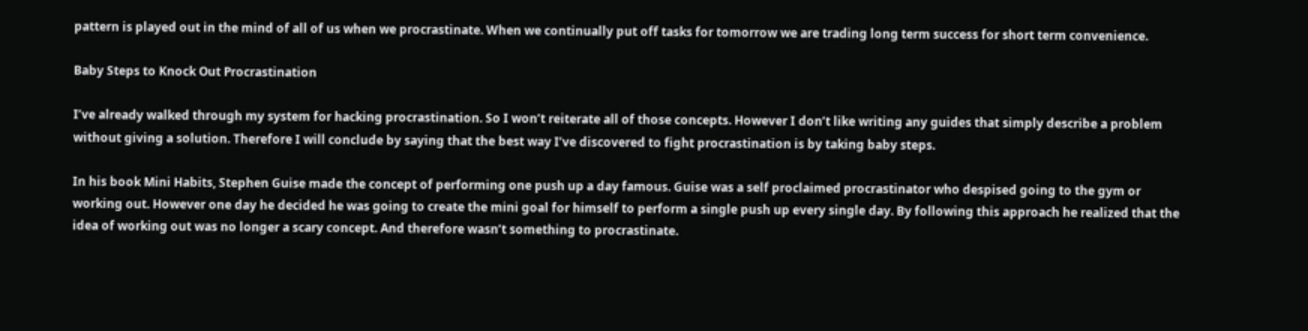pattern is played out in the mind of all of us when we procrastinate. When we continually put off tasks for tomorrow we are trading long term success for short term convenience.

Baby Steps to Knock Out Procrastination

I’ve already walked through my system for hacking procrastination. So I won’t reiterate all of those concepts. However I don’t like writing any guides that simply describe a problem without giving a solution. Therefore I will conclude by saying that the best way I’ve discovered to fight procrastination is by taking baby steps.

In his book Mini Habits, Stephen Guise made the concept of performing one push up a day famous. Guise was a self proclaimed procrastinator who despised going to the gym or working out. However one day he decided he was going to create the mini goal for himself to perform a single push up every single day. By following this approach he realized that the idea of working out was no longer a scary concept. And therefore wasn’t something to procrastinate.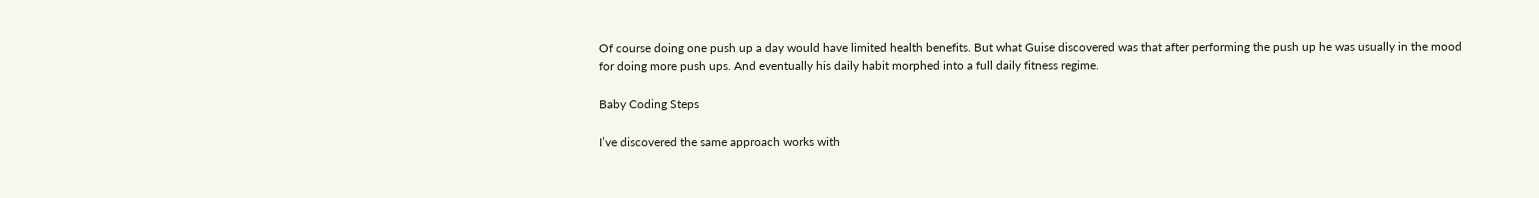Of course doing one push up a day would have limited health benefits. But what Guise discovered was that after performing the push up he was usually in the mood for doing more push ups. And eventually his daily habit morphed into a full daily fitness regime.

Baby Coding Steps

I’ve discovered the same approach works with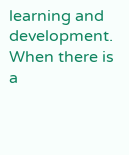learning and development. When there is a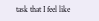task that I feel like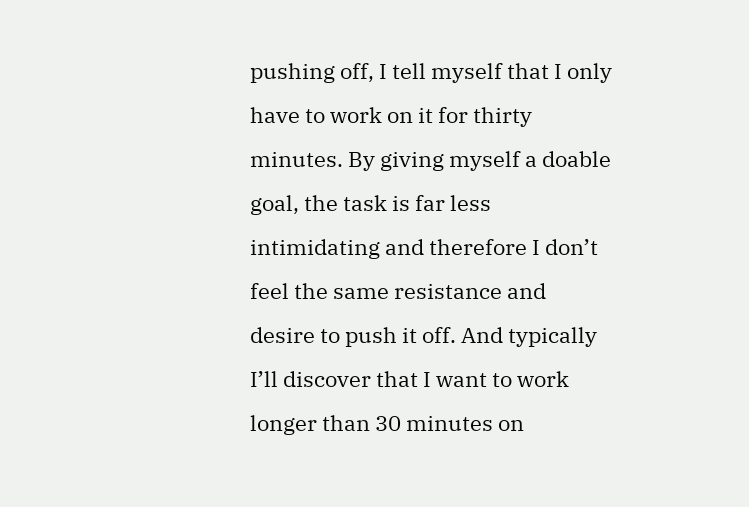pushing off, I tell myself that I only have to work on it for thirty minutes. By giving myself a doable goal, the task is far less intimidating and therefore I don’t feel the same resistance and desire to push it off. And typically I’ll discover that I want to work longer than 30 minutes on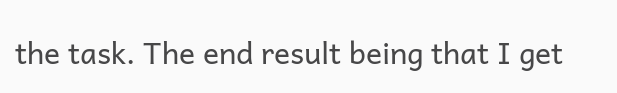the task. The end result being that I get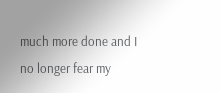much more done and I no longer fear my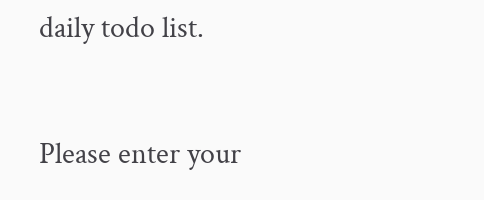daily todo list.


Please enter your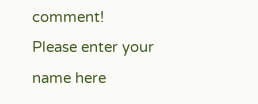comment!
Please enter your name here